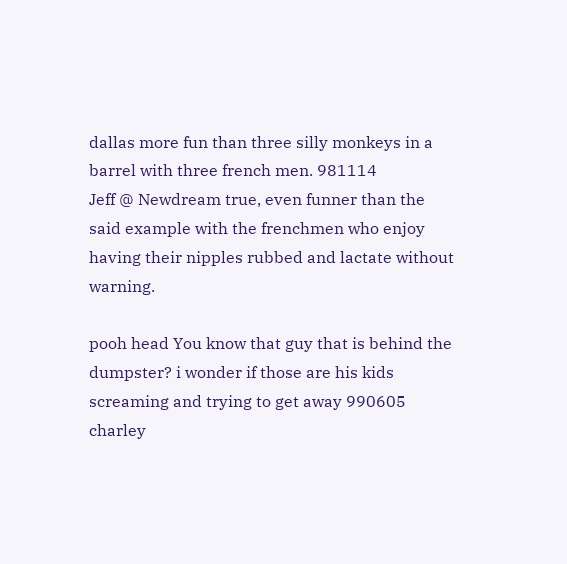dallas more fun than three silly monkeys in a barrel with three french men. 981114
Jeff @ Newdream true, even funner than the said example with the frenchmen who enjoy having their nipples rubbed and lactate without warning.

pooh head You know that guy that is behind the dumpster? i wonder if those are his kids screaming and trying to get away 990605
charley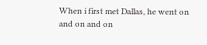When i first met Dallas, he went on and on and on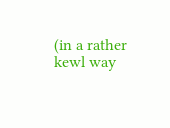(in a rather kewl way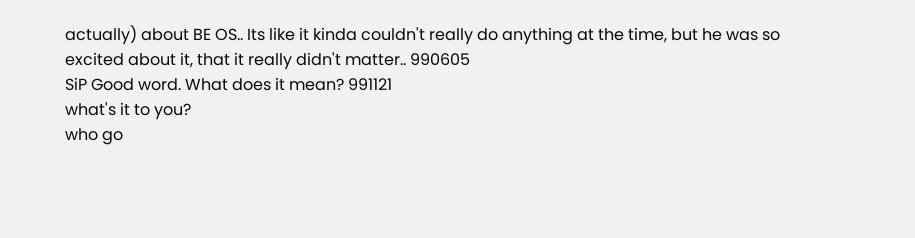actually) about BE OS.. Its like it kinda couldn't really do anything at the time, but he was so excited about it, that it really didn't matter.. 990605
SiP Good word. What does it mean? 991121
what's it to you?
who go